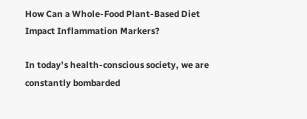How Can a Whole-Food Plant-Based Diet Impact Inflammation Markers?

In today’s health-conscious society, we are constantly bombarded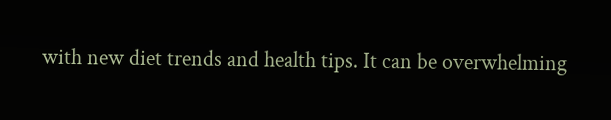with new diet trends and health tips. It can be overwhelming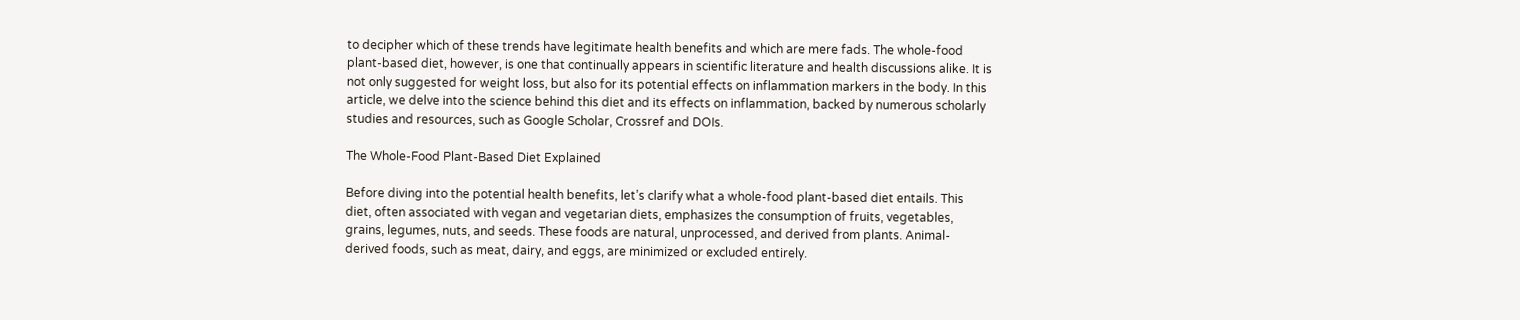to decipher which of these trends have legitimate health benefits and which are mere fads. The whole-food plant-based diet, however, is one that continually appears in scientific literature and health discussions alike. It is not only suggested for weight loss, but also for its potential effects on inflammation markers in the body. In this article, we delve into the science behind this diet and its effects on inflammation, backed by numerous scholarly studies and resources, such as Google Scholar, Crossref and DOIs.

The Whole-Food Plant-Based Diet Explained

Before diving into the potential health benefits, let’s clarify what a whole-food plant-based diet entails. This diet, often associated with vegan and vegetarian diets, emphasizes the consumption of fruits, vegetables, grains, legumes, nuts, and seeds. These foods are natural, unprocessed, and derived from plants. Animal-derived foods, such as meat, dairy, and eggs, are minimized or excluded entirely.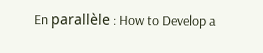En parallèle : How to Develop a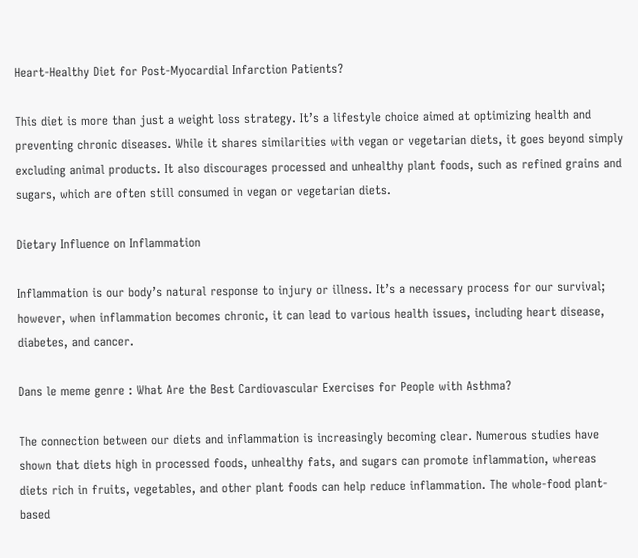Heart-Healthy Diet for Post-Myocardial Infarction Patients?

This diet is more than just a weight loss strategy. It’s a lifestyle choice aimed at optimizing health and preventing chronic diseases. While it shares similarities with vegan or vegetarian diets, it goes beyond simply excluding animal products. It also discourages processed and unhealthy plant foods, such as refined grains and sugars, which are often still consumed in vegan or vegetarian diets.

Dietary Influence on Inflammation

Inflammation is our body’s natural response to injury or illness. It’s a necessary process for our survival; however, when inflammation becomes chronic, it can lead to various health issues, including heart disease, diabetes, and cancer.

Dans le meme genre : What Are the Best Cardiovascular Exercises for People with Asthma?

The connection between our diets and inflammation is increasingly becoming clear. Numerous studies have shown that diets high in processed foods, unhealthy fats, and sugars can promote inflammation, whereas diets rich in fruits, vegetables, and other plant foods can help reduce inflammation. The whole-food plant-based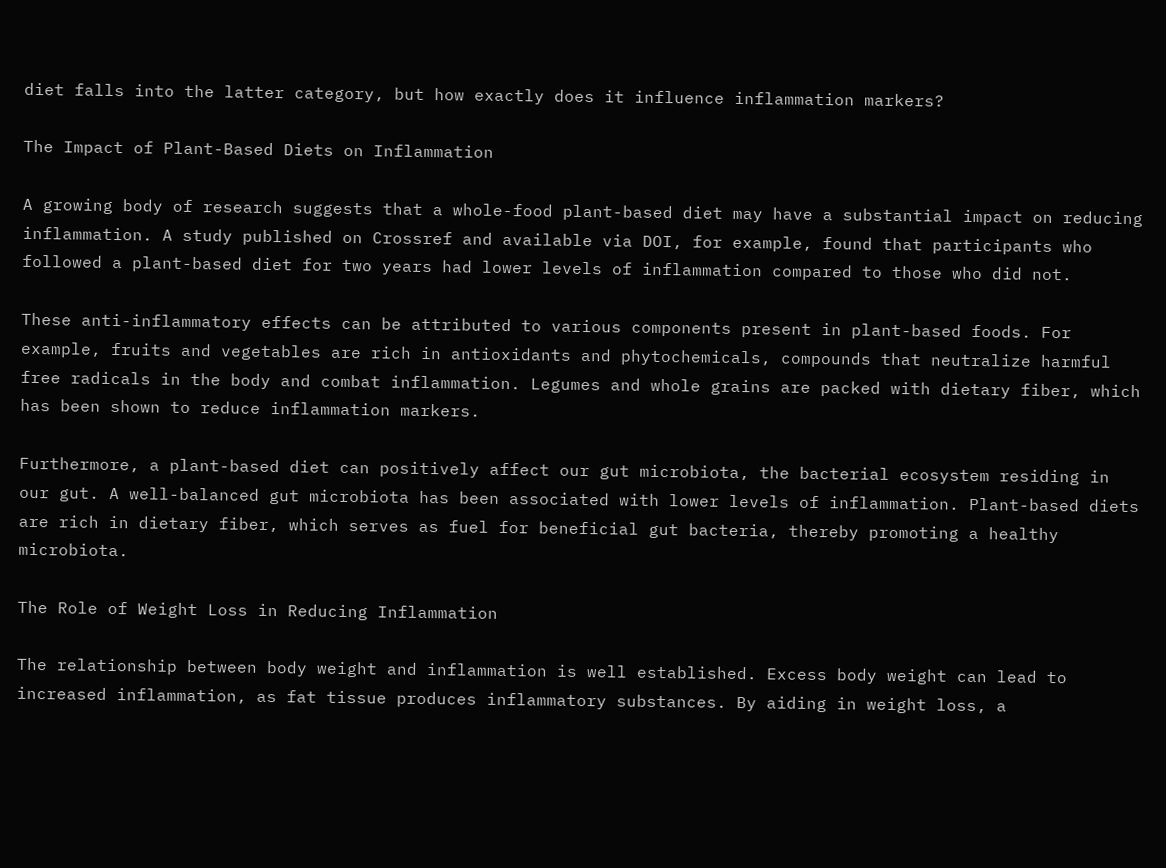diet falls into the latter category, but how exactly does it influence inflammation markers?

The Impact of Plant-Based Diets on Inflammation

A growing body of research suggests that a whole-food plant-based diet may have a substantial impact on reducing inflammation. A study published on Crossref and available via DOI, for example, found that participants who followed a plant-based diet for two years had lower levels of inflammation compared to those who did not.

These anti-inflammatory effects can be attributed to various components present in plant-based foods. For example, fruits and vegetables are rich in antioxidants and phytochemicals, compounds that neutralize harmful free radicals in the body and combat inflammation. Legumes and whole grains are packed with dietary fiber, which has been shown to reduce inflammation markers.

Furthermore, a plant-based diet can positively affect our gut microbiota, the bacterial ecosystem residing in our gut. A well-balanced gut microbiota has been associated with lower levels of inflammation. Plant-based diets are rich in dietary fiber, which serves as fuel for beneficial gut bacteria, thereby promoting a healthy microbiota.

The Role of Weight Loss in Reducing Inflammation

The relationship between body weight and inflammation is well established. Excess body weight can lead to increased inflammation, as fat tissue produces inflammatory substances. By aiding in weight loss, a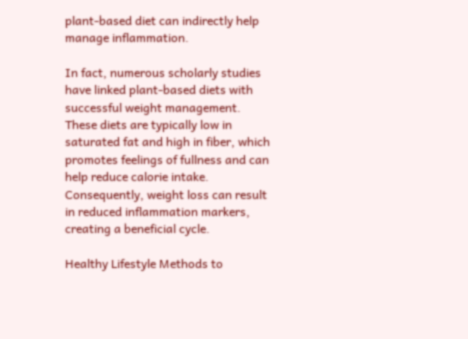plant-based diet can indirectly help manage inflammation.

In fact, numerous scholarly studies have linked plant-based diets with successful weight management. These diets are typically low in saturated fat and high in fiber, which promotes feelings of fullness and can help reduce calorie intake. Consequently, weight loss can result in reduced inflammation markers, creating a beneficial cycle.

Healthy Lifestyle Methods to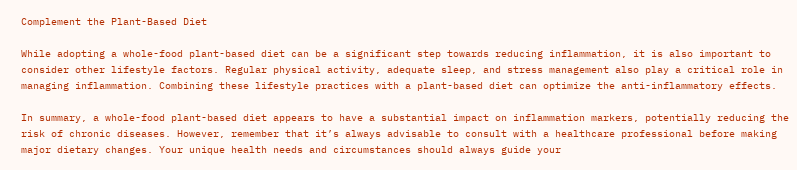Complement the Plant-Based Diet

While adopting a whole-food plant-based diet can be a significant step towards reducing inflammation, it is also important to consider other lifestyle factors. Regular physical activity, adequate sleep, and stress management also play a critical role in managing inflammation. Combining these lifestyle practices with a plant-based diet can optimize the anti-inflammatory effects.

In summary, a whole-food plant-based diet appears to have a substantial impact on inflammation markers, potentially reducing the risk of chronic diseases. However, remember that it’s always advisable to consult with a healthcare professional before making major dietary changes. Your unique health needs and circumstances should always guide your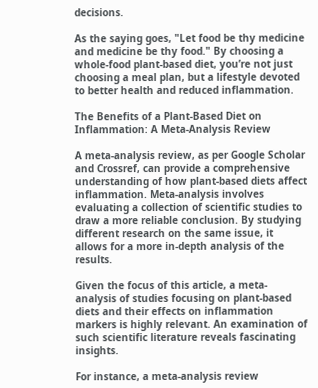decisions.

As the saying goes, "Let food be thy medicine and medicine be thy food." By choosing a whole-food plant-based diet, you’re not just choosing a meal plan, but a lifestyle devoted to better health and reduced inflammation.

The Benefits of a Plant-Based Diet on Inflammation: A Meta-Analysis Review

A meta-analysis review, as per Google Scholar and Crossref, can provide a comprehensive understanding of how plant-based diets affect inflammation. Meta-analysis involves evaluating a collection of scientific studies to draw a more reliable conclusion. By studying different research on the same issue, it allows for a more in-depth analysis of the results.

Given the focus of this article, a meta-analysis of studies focusing on plant-based diets and their effects on inflammation markers is highly relevant. An examination of such scientific literature reveals fascinating insights.

For instance, a meta-analysis review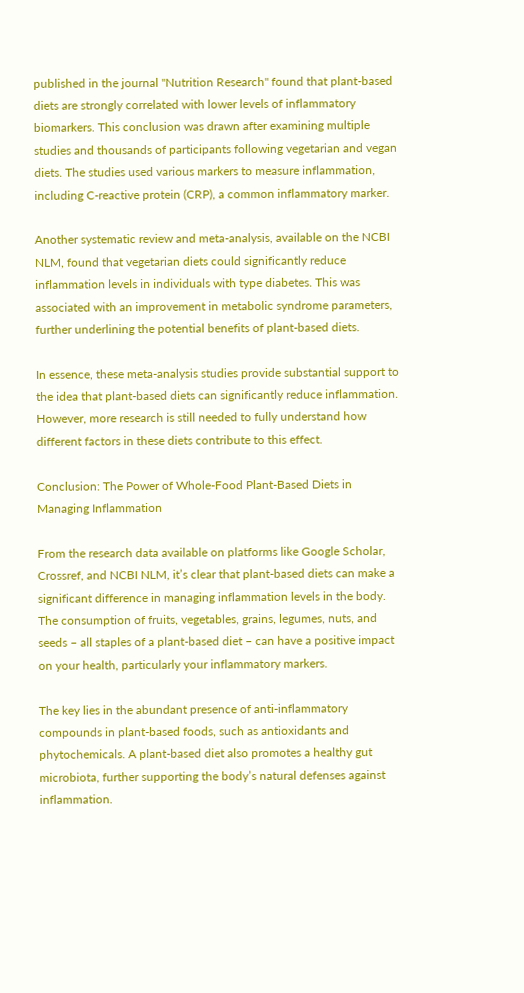published in the journal "Nutrition Research" found that plant-based diets are strongly correlated with lower levels of inflammatory biomarkers. This conclusion was drawn after examining multiple studies and thousands of participants following vegetarian and vegan diets. The studies used various markers to measure inflammation, including C-reactive protein (CRP), a common inflammatory marker.

Another systematic review and meta-analysis, available on the NCBI NLM, found that vegetarian diets could significantly reduce inflammation levels in individuals with type diabetes. This was associated with an improvement in metabolic syndrome parameters, further underlining the potential benefits of plant-based diets.

In essence, these meta-analysis studies provide substantial support to the idea that plant-based diets can significantly reduce inflammation. However, more research is still needed to fully understand how different factors in these diets contribute to this effect.

Conclusion: The Power of Whole-Food Plant-Based Diets in Managing Inflammation

From the research data available on platforms like Google Scholar, Crossref, and NCBI NLM, it’s clear that plant-based diets can make a significant difference in managing inflammation levels in the body. The consumption of fruits, vegetables, grains, legumes, nuts, and seeds – all staples of a plant-based diet – can have a positive impact on your health, particularly your inflammatory markers.

The key lies in the abundant presence of anti-inflammatory compounds in plant-based foods, such as antioxidants and phytochemicals. A plant-based diet also promotes a healthy gut microbiota, further supporting the body’s natural defenses against inflammation.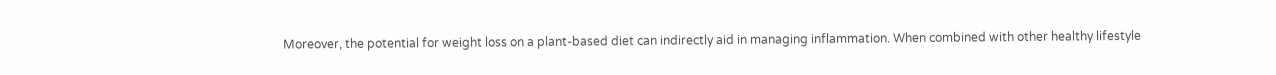Moreover, the potential for weight loss on a plant-based diet can indirectly aid in managing inflammation. When combined with other healthy lifestyle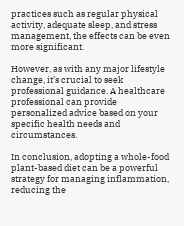practices such as regular physical activity, adequate sleep, and stress management, the effects can be even more significant.

However, as with any major lifestyle change, it’s crucial to seek professional guidance. A healthcare professional can provide personalized advice based on your specific health needs and circumstances.

In conclusion, adopting a whole-food plant-based diet can be a powerful strategy for managing inflammation, reducing the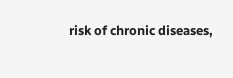risk of chronic diseases,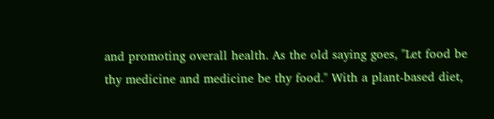and promoting overall health. As the old saying goes, "Let food be thy medicine and medicine be thy food." With a plant-based diet,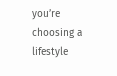you’re choosing a lifestyle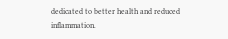dedicated to better health and reduced inflammation.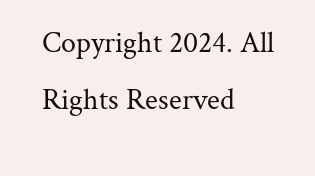Copyright 2024. All Rights Reserved